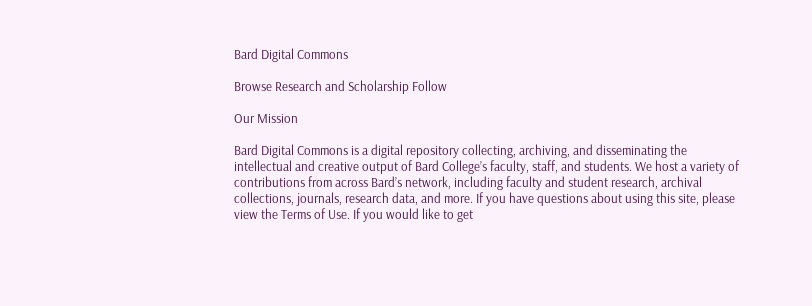Bard Digital Commons

Browse Research and Scholarship Follow

Our Mission

Bard Digital Commons is a digital repository collecting, archiving, and disseminating the intellectual and creative output of Bard College’s faculty, staff, and students. We host a variety of contributions from across Bard’s network, including faculty and student research, archival collections, journals, research data, and more. If you have questions about using this site, please view the Terms of Use. If you would like to get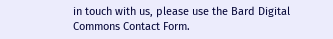in touch with us, please use the Bard Digital Commons Contact Form.